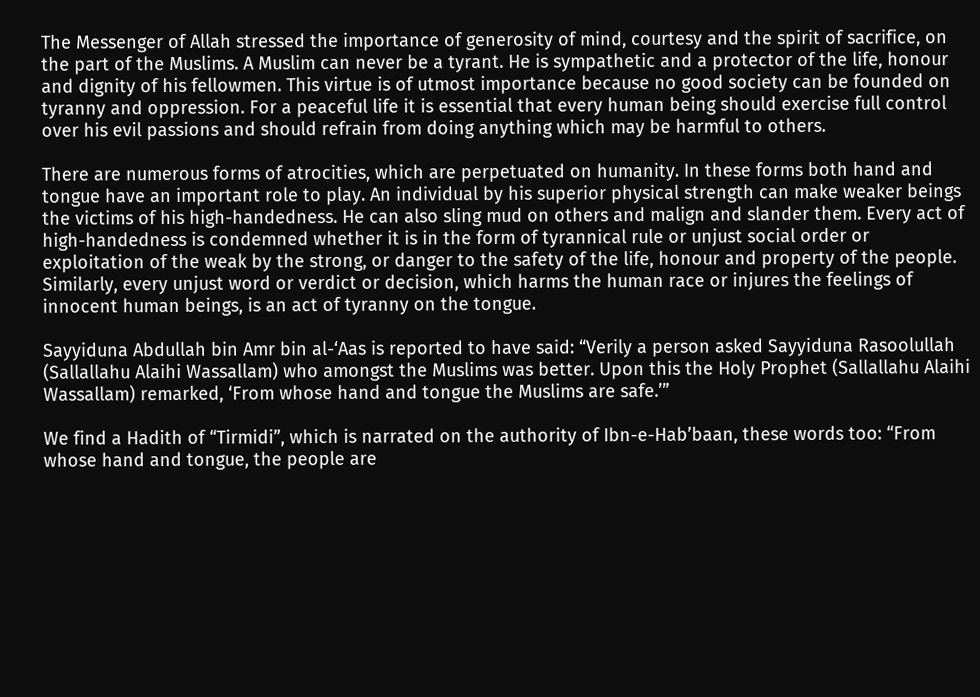The Messenger of Allah stressed the importance of generosity of mind, courtesy and the spirit of sacrifice, on the part of the Muslims. A Muslim can never be a tyrant. He is sympathetic and a protector of the life, honour and dignity of his fellowmen. This virtue is of utmost importance because no good society can be founded on tyranny and oppression. For a peaceful life it is essential that every human being should exercise full control over his evil passions and should refrain from doing anything which may be harmful to others.

There are numerous forms of atrocities, which are perpetuated on humanity. In these forms both hand and tongue have an important role to play. An individual by his superior physical strength can make weaker beings the victims of his high-handedness. He can also sling mud on others and malign and slander them. Every act of high-handedness is condemned whether it is in the form of tyrannical rule or unjust social order or exploitation of the weak by the strong, or danger to the safety of the life, honour and property of the people. Similarly, every unjust word or verdict or decision, which harms the human race or injures the feelings of innocent human beings, is an act of tyranny on the tongue.

Sayyiduna Abdullah bin Amr bin al-‘Aas is reported to have said: “Verily a person asked Sayyiduna Rasoolullah (Sallallahu Alaihi Wassallam) who amongst the Muslims was better. Upon this the Holy Prophet (Sallallahu Alaihi Wassallam) remarked, ‘From whose hand and tongue the Muslims are safe.’”

We find a Hadith of “Tirmidi”, which is narrated on the authority of Ibn-e-Hab’baan, these words too: “From whose hand and tongue, the people are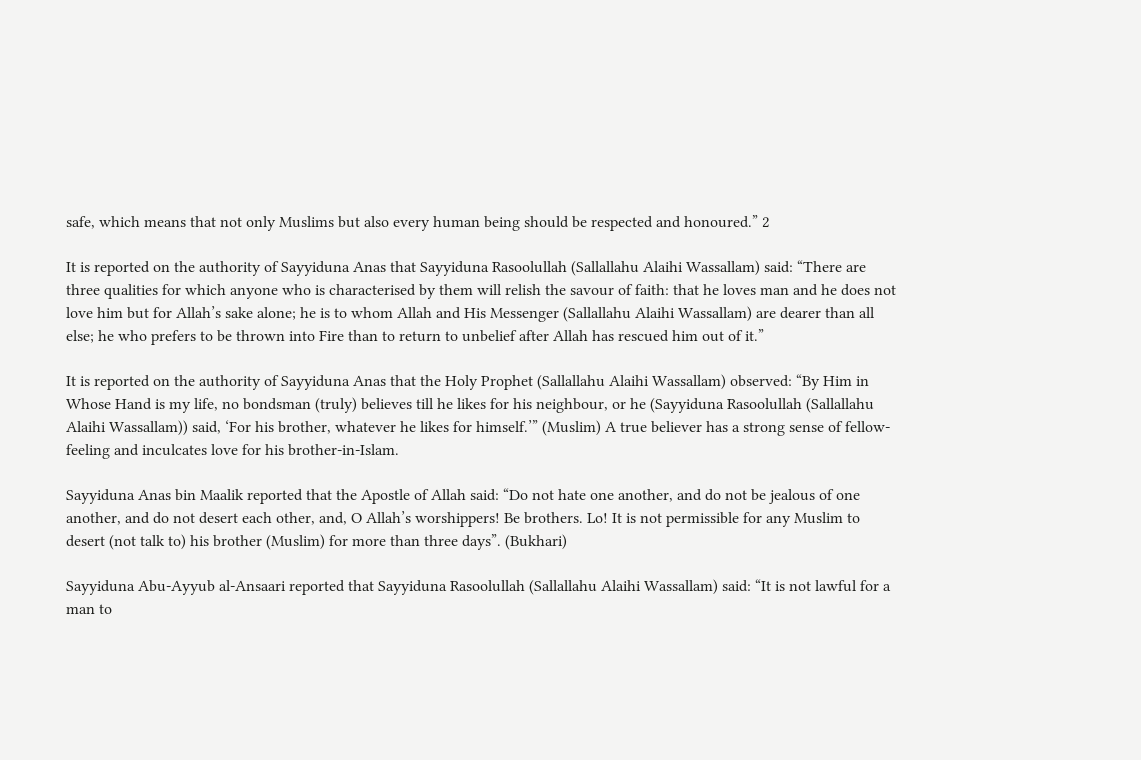safe, which means that not only Muslims but also every human being should be respected and honoured.” 2

It is reported on the authority of Sayyiduna Anas that Sayyiduna Rasoolullah (Sallallahu Alaihi Wassallam) said: “There are three qualities for which anyone who is characterised by them will relish the savour of faith: that he loves man and he does not love him but for Allah’s sake alone; he is to whom Allah and His Messenger (Sallallahu Alaihi Wassallam) are dearer than all else; he who prefers to be thrown into Fire than to return to unbelief after Allah has rescued him out of it.”

It is reported on the authority of Sayyiduna Anas that the Holy Prophet (Sallallahu Alaihi Wassallam) observed: “By Him in Whose Hand is my life, no bondsman (truly) believes till he likes for his neighbour, or he (Sayyiduna Rasoolullah (Sallallahu Alaihi Wassallam)) said, ‘For his brother, whatever he likes for himself.’” (Muslim) A true believer has a strong sense of fellow-feeling and inculcates love for his brother-in-Islam.

Sayyiduna Anas bin Maalik reported that the Apostle of Allah said: “Do not hate one another, and do not be jealous of one another, and do not desert each other, and, O Allah’s worshippers! Be brothers. Lo! It is not permissible for any Muslim to desert (not talk to) his brother (Muslim) for more than three days”. (Bukhari)

Sayyiduna Abu-Ayyub al-Ansaari reported that Sayyiduna Rasoolullah (Sallallahu Alaihi Wassallam) said: “It is not lawful for a man to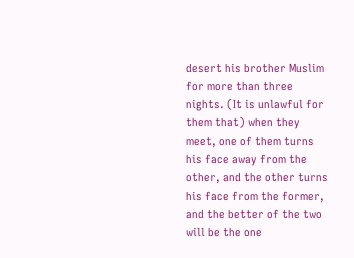desert his brother Muslim for more than three nights. (It is unlawful for them that) when they meet, one of them turns his face away from the other, and the other turns his face from the former, and the better of the two will be the one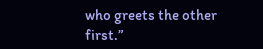who greets the other first.”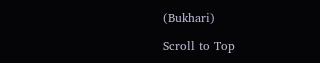(Bukhari)

Scroll to Top